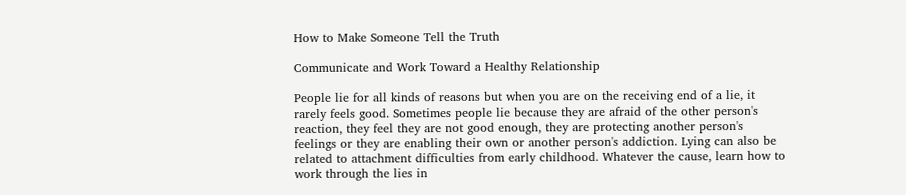How to Make Someone Tell the Truth

Communicate and Work Toward a Healthy Relationship

People lie for all kinds of reasons but when you are on the receiving end of a lie, it rarely feels good. Sometimes people lie because they are afraid of the other person's reaction, they feel they are not good enough, they are protecting another person's feelings or they are enabling their own or another person's addiction. Lying can also be related to attachment difficulties from early childhood. Whatever the cause, learn how to work through the lies in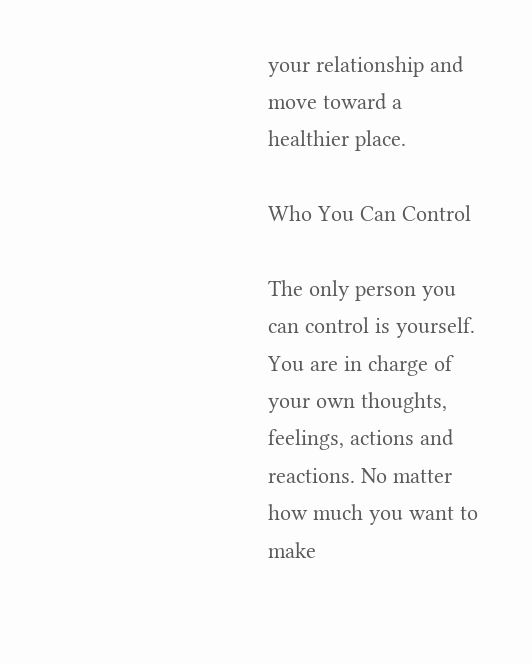your relationship and move toward a healthier place.

Who You Can Control

The only person you can control is yourself. You are in charge of your own thoughts, feelings, actions and reactions. No matter how much you want to make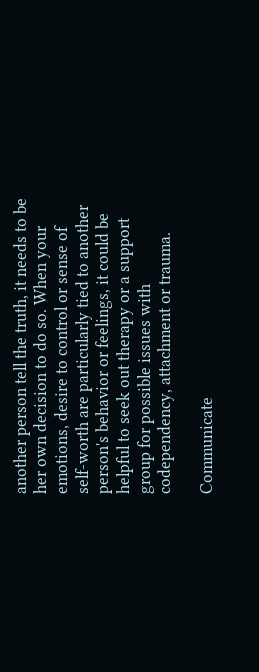another person tell the truth, it needs to be her own decision to do so. When your emotions, desire to control or sense of self-worth are particularly tied to another person's behavior or feelings, it could be helpful to seek out therapy or a support group for possible issues with codependency, attachment or trauma.

Communicate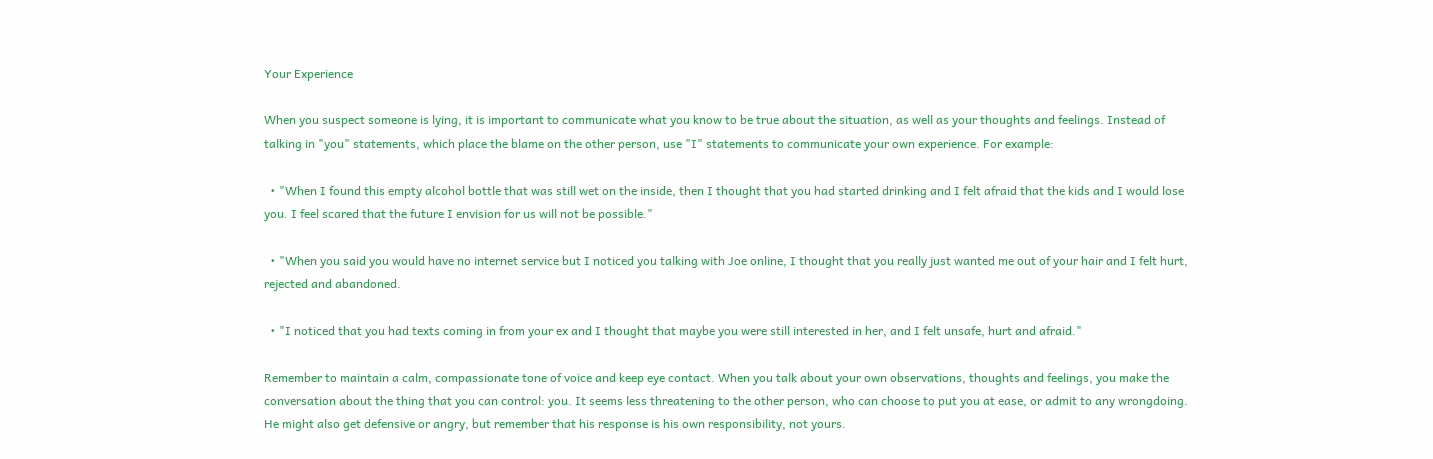Your Experience

When you suspect someone is lying, it is important to communicate what you know to be true about the situation, as well as your thoughts and feelings. Instead of talking in "you" statements, which place the blame on the other person, use "I" statements to communicate your own experience. For example:

  • "When I found this empty alcohol bottle that was still wet on the inside, then I thought that you had started drinking and I felt afraid that the kids and I would lose you. I feel scared that the future I envision for us will not be possible."

  • "When you said you would have no internet service but I noticed you talking with Joe online, I thought that you really just wanted me out of your hair and I felt hurt, rejected and abandoned.

  • "I noticed that you had texts coming in from your ex and I thought that maybe you were still interested in her, and I felt unsafe, hurt and afraid."

Remember to maintain a calm, compassionate tone of voice and keep eye contact. When you talk about your own observations, thoughts and feelings, you make the conversation about the thing that you can control: you. It seems less threatening to the other person, who can choose to put you at ease, or admit to any wrongdoing. He might also get defensive or angry, but remember that his response is his own responsibility, not yours.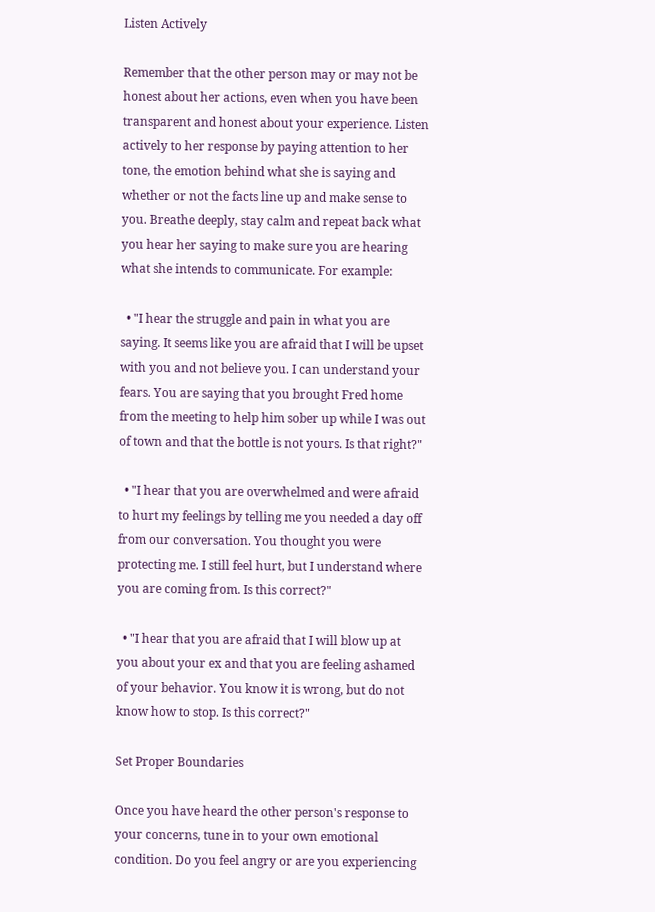Listen Actively

Remember that the other person may or may not be honest about her actions, even when you have been transparent and honest about your experience. Listen actively to her response by paying attention to her tone, the emotion behind what she is saying and whether or not the facts line up and make sense to you. Breathe deeply, stay calm and repeat back what you hear her saying to make sure you are hearing what she intends to communicate. For example:

  • "I hear the struggle and pain in what you are saying. It seems like you are afraid that I will be upset with you and not believe you. I can understand your fears. You are saying that you brought Fred home from the meeting to help him sober up while I was out of town and that the bottle is not yours. Is that right?"

  • "I hear that you are overwhelmed and were afraid to hurt my feelings by telling me you needed a day off from our conversation. You thought you were protecting me. I still feel hurt, but I understand where you are coming from. Is this correct?"

  • "I hear that you are afraid that I will blow up at you about your ex and that you are feeling ashamed of your behavior. You know it is wrong, but do not know how to stop. Is this correct?"

Set Proper Boundaries

Once you have heard the other person's response to your concerns, tune in to your own emotional condition. Do you feel angry or are you experiencing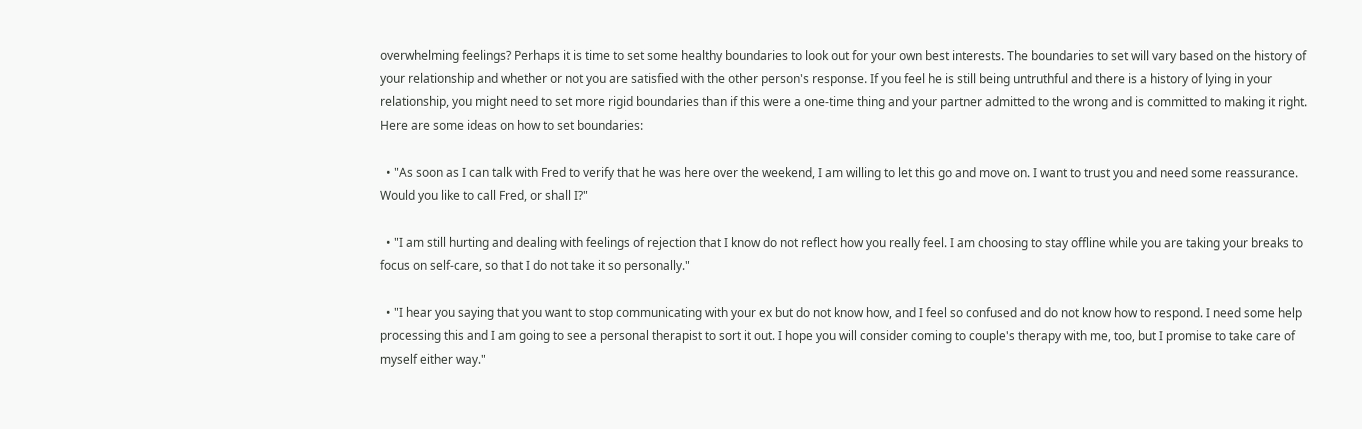overwhelming feelings? Perhaps it is time to set some healthy boundaries to look out for your own best interests. The boundaries to set will vary based on the history of your relationship and whether or not you are satisfied with the other person's response. If you feel he is still being untruthful and there is a history of lying in your relationship, you might need to set more rigid boundaries than if this were a one-time thing and your partner admitted to the wrong and is committed to making it right. Here are some ideas on how to set boundaries:

  • "As soon as I can talk with Fred to verify that he was here over the weekend, I am willing to let this go and move on. I want to trust you and need some reassurance. Would you like to call Fred, or shall I?"

  • "I am still hurting and dealing with feelings of rejection that I know do not reflect how you really feel. I am choosing to stay offline while you are taking your breaks to focus on self-care, so that I do not take it so personally."

  • "I hear you saying that you want to stop communicating with your ex but do not know how, and I feel so confused and do not know how to respond. I need some help processing this and I am going to see a personal therapist to sort it out. I hope you will consider coming to couple's therapy with me, too, but I promise to take care of myself either way."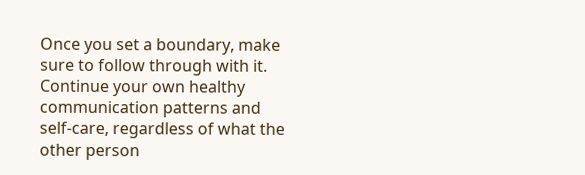Once you set a boundary, make sure to follow through with it. Continue your own healthy communication patterns and self-care, regardless of what the other person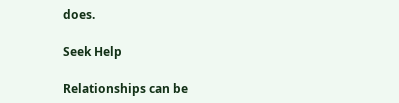does.

Seek Help

Relationships can be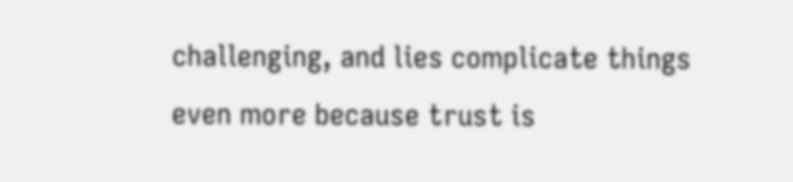challenging, and lies complicate things even more because trust is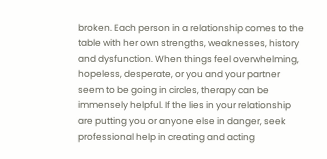broken. Each person in a relationship comes to the table with her own strengths, weaknesses, history and dysfunction. When things feel overwhelming, hopeless, desperate, or you and your partner seem to be going in circles, therapy can be immensely helpful. If the lies in your relationship are putting you or anyone else in danger, seek professional help in creating and acting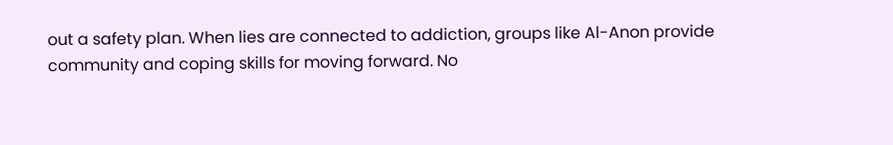out a safety plan. When lies are connected to addiction, groups like Al-Anon provide community and coping skills for moving forward. No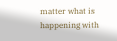matter what is happening with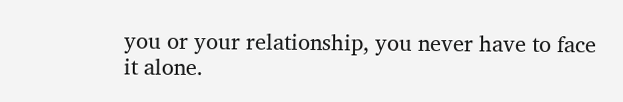you or your relationship, you never have to face it alone.